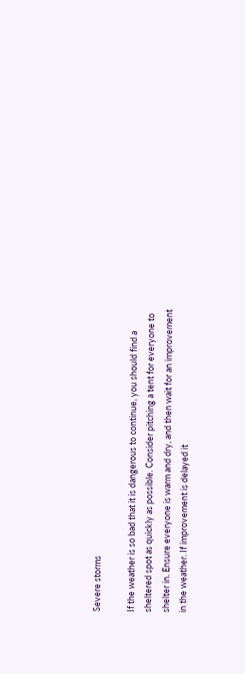Severe storms

If the weather is so bad that it is dangerous to continue, you should find a sheltered spot as quickly as possible. Consider pitching a tent for everyone to shelter in. Ensure everyone is warm and dry, and then wait for an improvement in the weather. If improvement is delayed it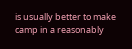is usually better to make camp in a reasonably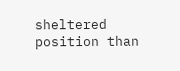sheltered position than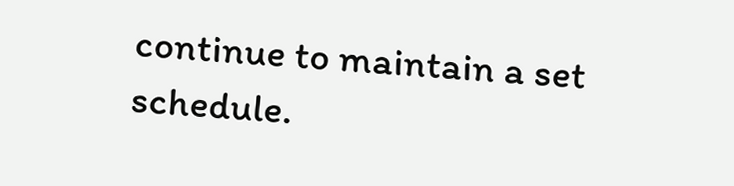continue to maintain a set schedule.